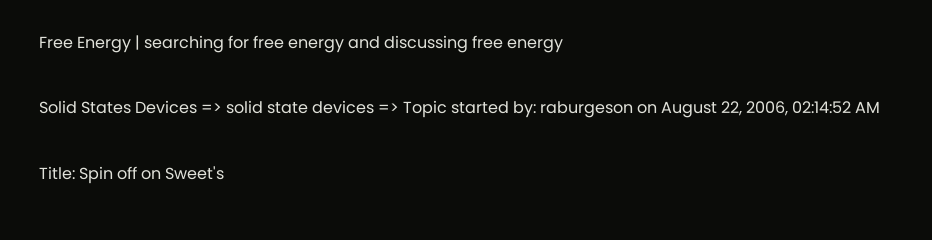Free Energy | searching for free energy and discussing free energy

Solid States Devices => solid state devices => Topic started by: raburgeson on August 22, 2006, 02:14:52 AM

Title: Spin off on Sweet's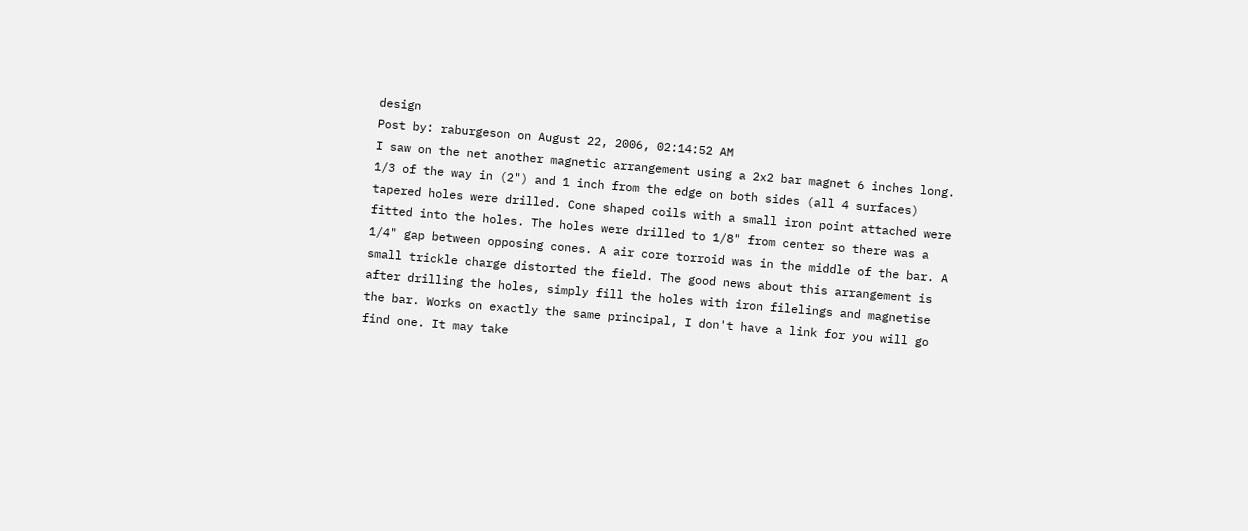design
Post by: raburgeson on August 22, 2006, 02:14:52 AM
I saw on the net another magnetic arrangement using a 2x2 bar magnet 6 inches long. 1/3 of the way in (2") and 1 inch from the edge on both sides (all 4 surfaces) tapered holes were drilled. Cone shaped coils with a small iron point attached were fitted into the holes. The holes were drilled to 1/8" from center so there was a 1/4" gap between opposing cones. A air core torroid was in the middle of the bar. A small trickle charge distorted the field. The good news about this arrangement is after drilling the holes, simply fill the holes with iron filelings and magnetise the bar. Works on exactly the same principal, I don't have a link for you will go find one. It may take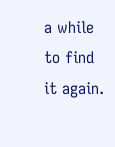a while to find it again.